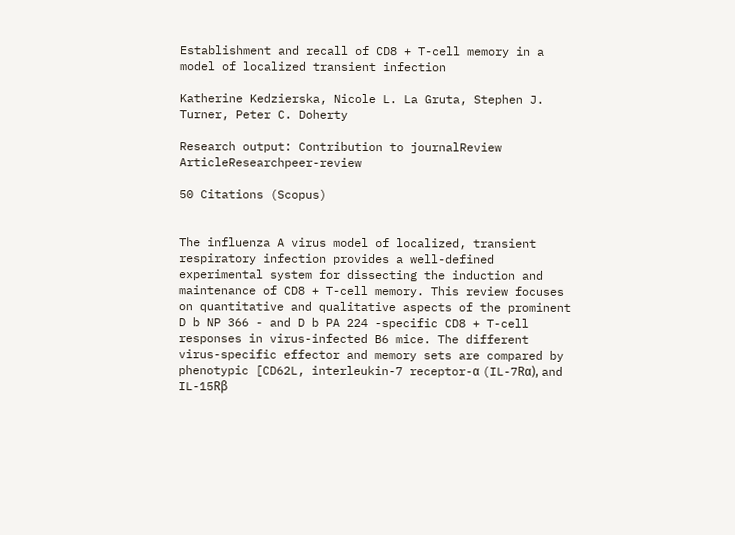Establishment and recall of CD8 + T-cell memory in a model of localized transient infection

Katherine Kedzierska, Nicole L. La Gruta, Stephen J. Turner, Peter C. Doherty

Research output: Contribution to journalReview ArticleResearchpeer-review

50 Citations (Scopus)


The influenza A virus model of localized, transient respiratory infection provides a well-defined experimental system for dissecting the induction and maintenance of CD8 + T-cell memory. This review focuses on quantitative and qualitative aspects of the prominent D b NP 366 - and D b PA 224 -specific CD8 + T-cell responses in virus-infected B6 mice. The different virus-specific effector and memory sets are compared by phenotypic [CD62L, interleukin-7 receptor-α (IL-7Rα), and IL-15Rβ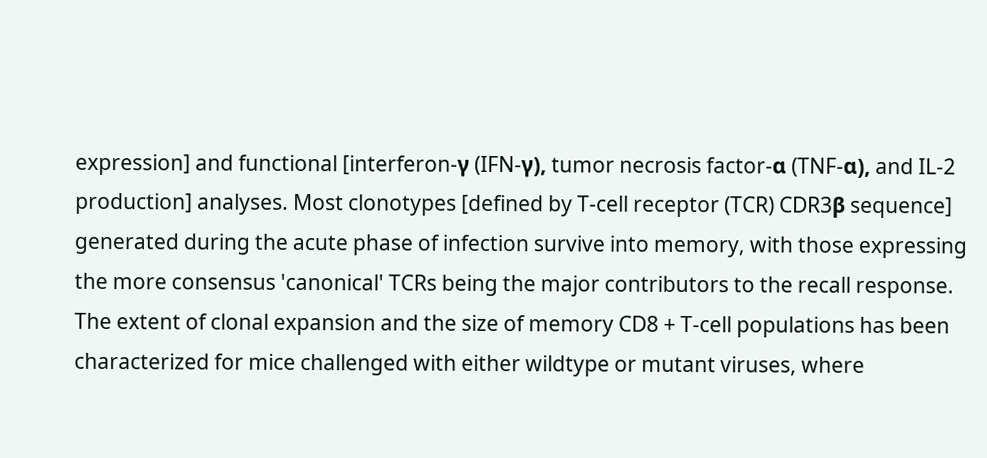expression] and functional [interferon-γ (IFN-γ), tumor necrosis factor-α (TNF-α), and IL-2 production] analyses. Most clonotypes [defined by T-cell receptor (TCR) CDR3β sequence] generated during the acute phase of infection survive into memory, with those expressing the more consensus 'canonical' TCRs being the major contributors to the recall response. The extent of clonal expansion and the size of memory CD8 + T-cell populations has been characterized for mice challenged with either wildtype or mutant viruses, where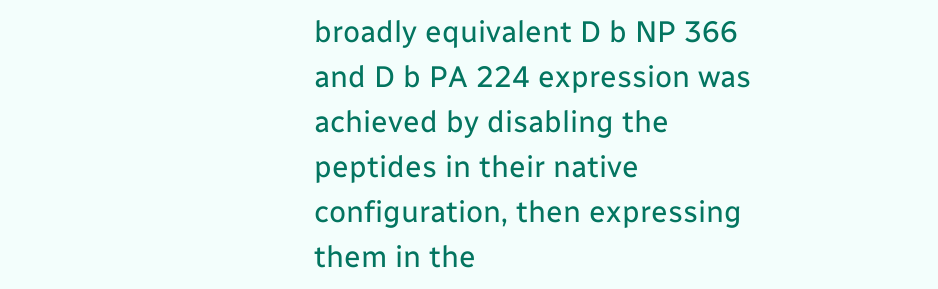broadly equivalent D b NP 366 and D b PA 224 expression was achieved by disabling the peptides in their native configuration, then expressing them in the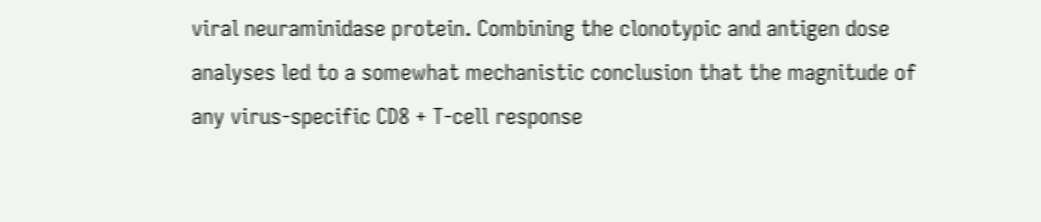viral neuraminidase protein. Combining the clonotypic and antigen dose analyses led to a somewhat mechanistic conclusion that the magnitude of any virus-specific CD8 + T-cell response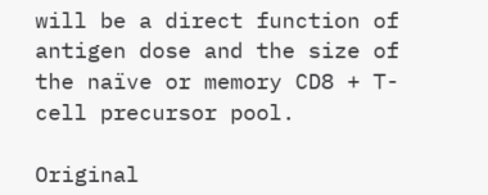will be a direct function of antigen dose and the size of the naïve or memory CD8 + T-cell precursor pool.

Original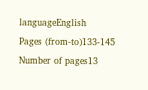languageEnglish
Pages (from-to)133-145
Number of pages13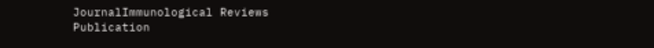JournalImmunological Reviews
Publication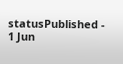statusPublished - 1 Jun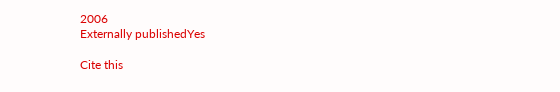2006
Externally publishedYes

Cite this